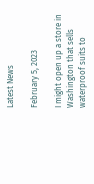Latest News

February 5, 2023

I might open up a store in Washington that sells waterproof suits to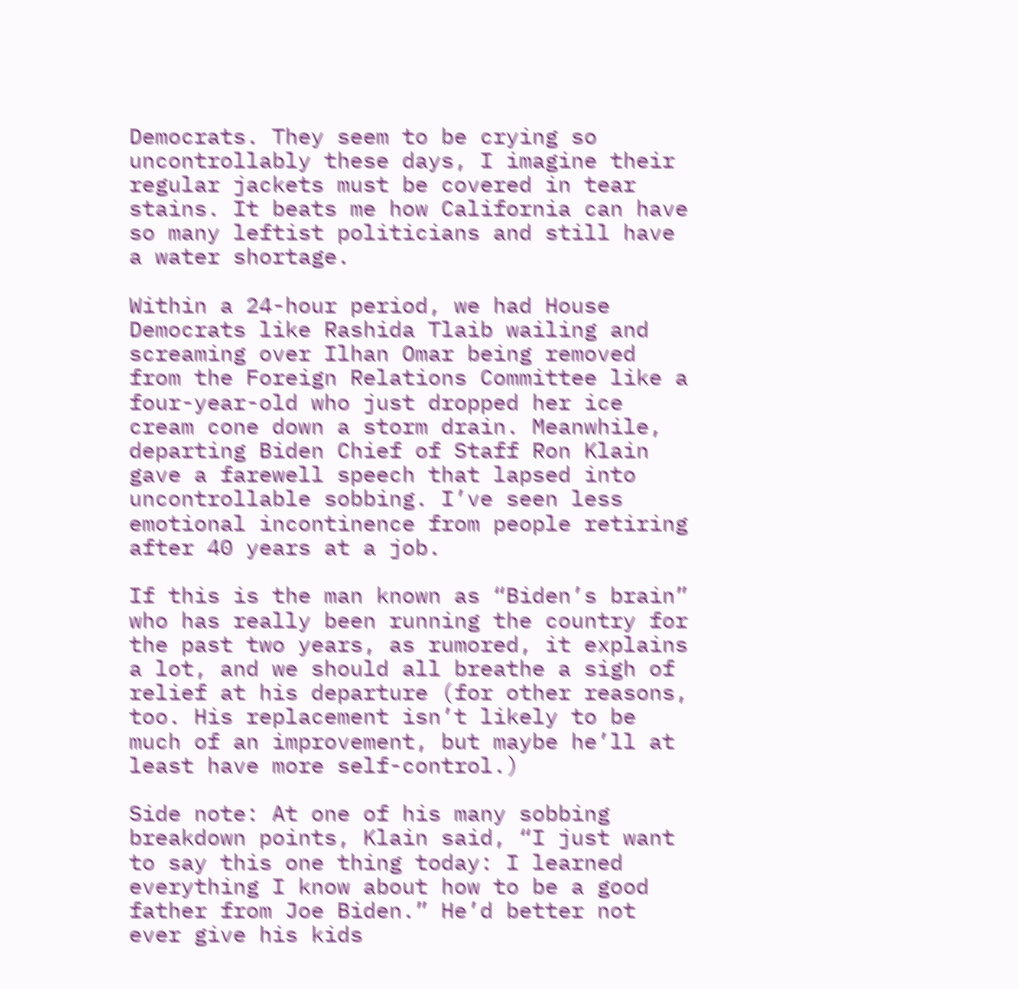Democrats. They seem to be crying so uncontrollably these days, I imagine their regular jackets must be covered in tear stains. It beats me how California can have so many leftist politicians and still have a water shortage.

Within a 24-hour period, we had House Democrats like Rashida Tlaib wailing and screaming over Ilhan Omar being removed from the Foreign Relations Committee like a four-year-old who just dropped her ice cream cone down a storm drain. Meanwhile, departing Biden Chief of Staff Ron Klain gave a farewell speech that lapsed into uncontrollable sobbing. I’ve seen less emotional incontinence from people retiring after 40 years at a job.

If this is the man known as “Biden’s brain” who has really been running the country for the past two years, as rumored, it explains a lot, and we should all breathe a sigh of relief at his departure (for other reasons, too. His replacement isn’t likely to be much of an improvement, but maybe he’ll at least have more self-control.)

Side note: At one of his many sobbing breakdown points, Klain said, “I just want to say this one thing today: I learned everything I know about how to be a good father from Joe Biden.” He’d better not ever give his kids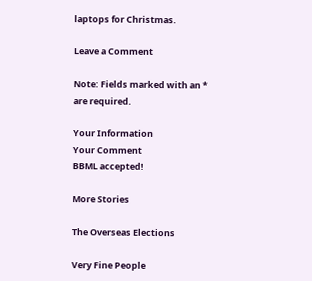laptops for Christmas.

Leave a Comment

Note: Fields marked with an * are required.

Your Information
Your Comment
BBML accepted!

More Stories

The Overseas Elections

Very Fine People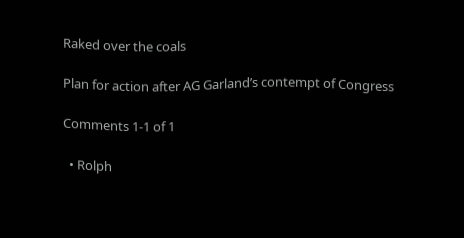Raked over the coals

Plan for action after AG Garland’s contempt of Congress

Comments 1-1 of 1

  • Rolph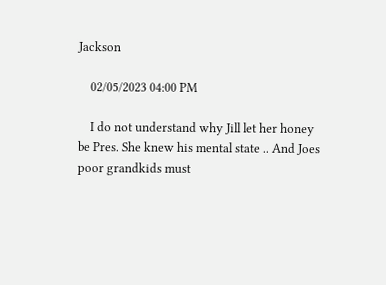Jackson

    02/05/2023 04:00 PM

    I do not understand why Jill let her honey be Pres. She knew his mental state .. And Joes poor grandkids must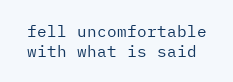fell uncomfortable with what is said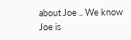about Joe .. We know Joe is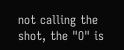not calling the shot, the "O" is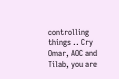controlling things .. Cry Omar, AOC and Tilab, you are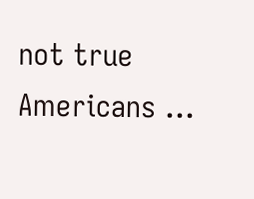not true Americans ...